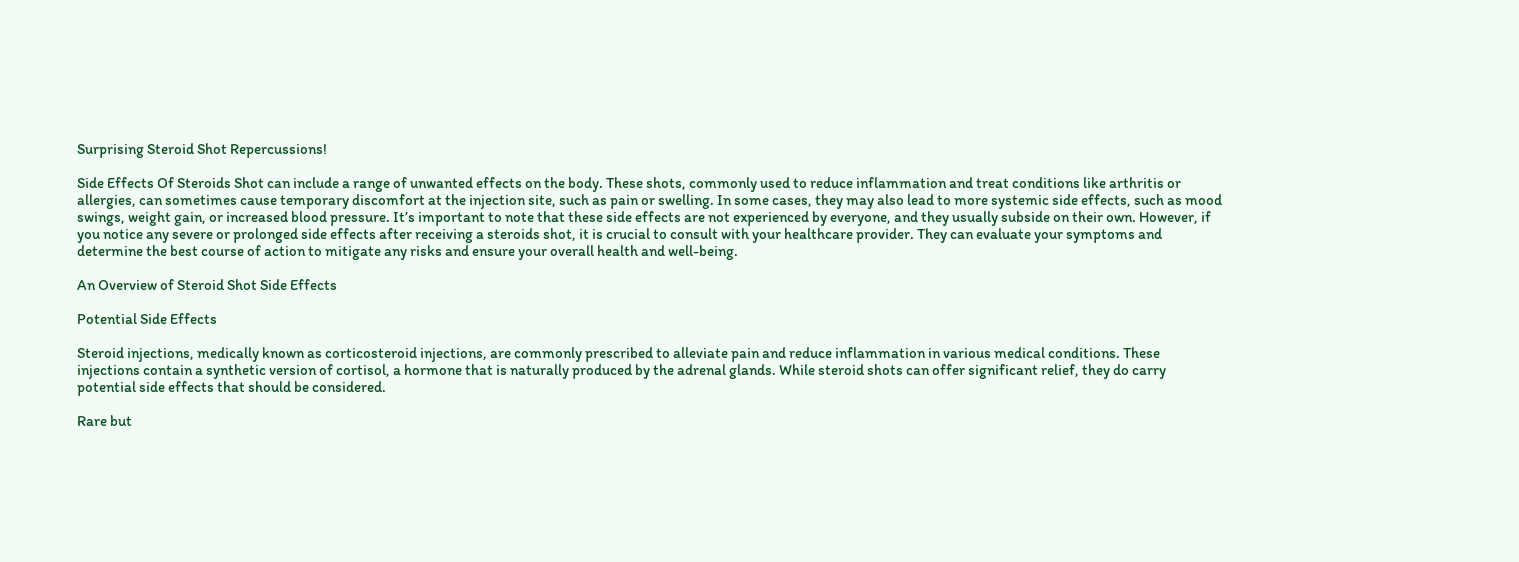Surprising Steroid Shot Repercussions!

Side Effects Of Steroids Shot can include a range of unwanted effects on the body. These shots, commonly used to reduce inflammation and treat conditions like arthritis or allergies, can sometimes cause temporary discomfort at the injection site, such as pain or swelling. In some cases, they may also lead to more systemic side effects, such as mood swings, weight gain, or increased blood pressure. It’s important to note that these side effects are not experienced by everyone, and they usually subside on their own. However, if you notice any severe or prolonged side effects after receiving a steroids shot, it is crucial to consult with your healthcare provider. They can evaluate your symptoms and determine the best course of action to mitigate any risks and ensure your overall health and well-being.

An Overview of Steroid Shot Side Effects

Potential Side Effects

Steroid injections, medically known as corticosteroid injections, are commonly prescribed to alleviate pain and reduce inflammation in various medical conditions. These injections contain a synthetic version of cortisol, a hormone that is naturally produced by the adrenal glands. While steroid shots can offer significant relief, they do carry potential side effects that should be considered.

Rare but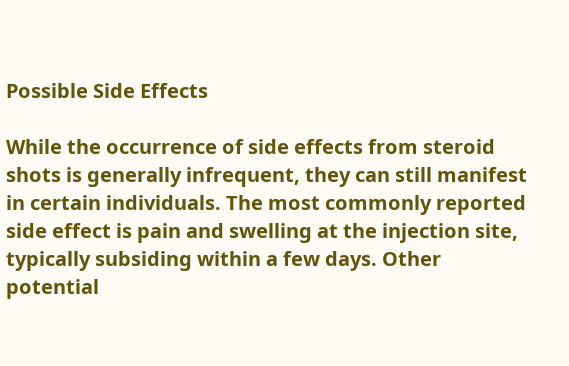Possible Side Effects

While the occurrence of side effects from steroid shots is generally infrequent, they can still manifest in certain individuals. The most commonly reported side effect is pain and swelling at the injection site, typically subsiding within a few days. Other potential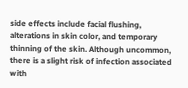side effects include facial flushing, alterations in skin color, and temporary thinning of the skin. Although uncommon, there is a slight risk of infection associated with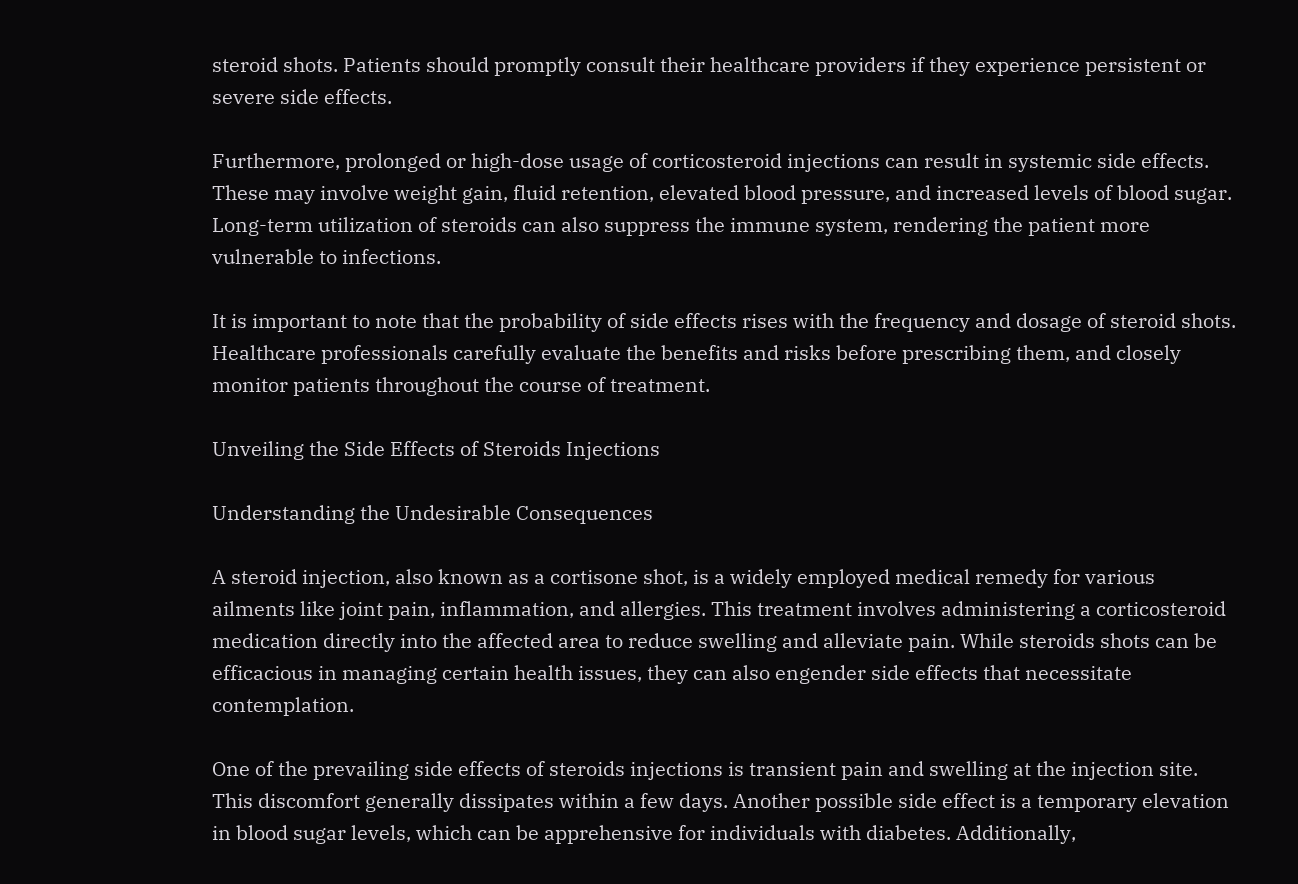steroid shots. Patients should promptly consult their healthcare providers if they experience persistent or severe side effects.

Furthermore, prolonged or high-dose usage of corticosteroid injections can result in systemic side effects. These may involve weight gain, fluid retention, elevated blood pressure, and increased levels of blood sugar. Long-term utilization of steroids can also suppress the immune system, rendering the patient more vulnerable to infections.

It is important to note that the probability of side effects rises with the frequency and dosage of steroid shots. Healthcare professionals carefully evaluate the benefits and risks before prescribing them, and closely monitor patients throughout the course of treatment.

Unveiling the Side Effects of Steroids Injections

Understanding the Undesirable Consequences

A steroid injection, also known as a cortisone shot, is a widely employed medical remedy for various ailments like joint pain, inflammation, and allergies. This treatment involves administering a corticosteroid medication directly into the affected area to reduce swelling and alleviate pain. While steroids shots can be efficacious in managing certain health issues, they can also engender side effects that necessitate contemplation.

One of the prevailing side effects of steroids injections is transient pain and swelling at the injection site. This discomfort generally dissipates within a few days. Another possible side effect is a temporary elevation in blood sugar levels, which can be apprehensive for individuals with diabetes. Additionally,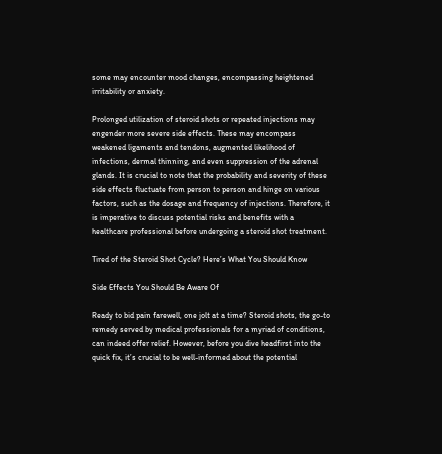some may encounter mood changes, encompassing heightened irritability or anxiety.

Prolonged utilization of steroid shots or repeated injections may engender more severe side effects. These may encompass weakened ligaments and tendons, augmented likelihood of infections, dermal thinning, and even suppression of the adrenal glands. It is crucial to note that the probability and severity of these side effects fluctuate from person to person and hinge on various factors, such as the dosage and frequency of injections. Therefore, it is imperative to discuss potential risks and benefits with a healthcare professional before undergoing a steroid shot treatment.

Tired of the Steroid Shot Cycle? Here’s What You Should Know

Side Effects You Should Be Aware Of

Ready to bid pain farewell, one jolt at a time? Steroid shots, the go-to remedy served by medical professionals for a myriad of conditions, can indeed offer relief. However, before you dive headfirst into the quick fix, it’s crucial to be well-informed about the potential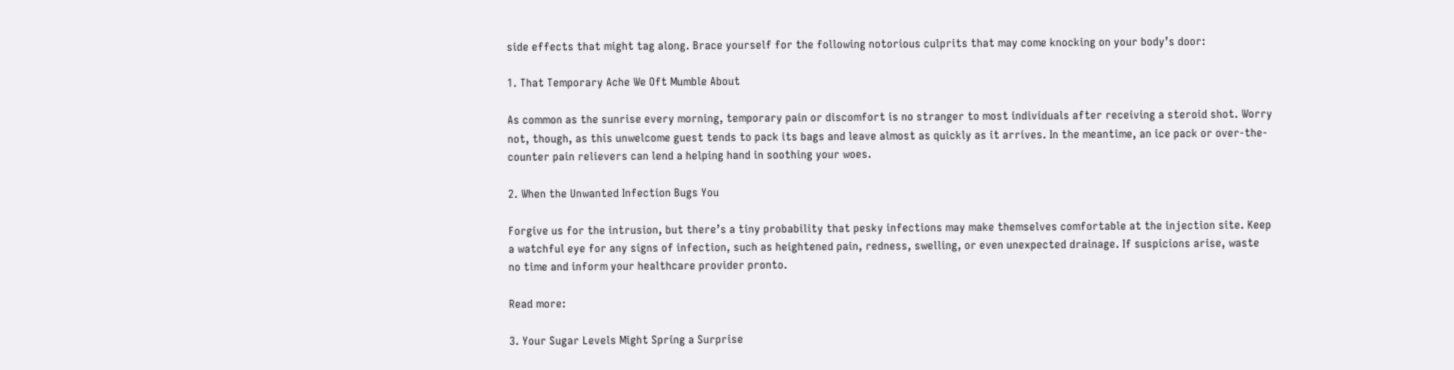side effects that might tag along. Brace yourself for the following notorious culprits that may come knocking on your body’s door:

1. That Temporary Ache We Oft Mumble About

As common as the sunrise every morning, temporary pain or discomfort is no stranger to most individuals after receiving a steroid shot. Worry not, though, as this unwelcome guest tends to pack its bags and leave almost as quickly as it arrives. In the meantime, an ice pack or over-the-counter pain relievers can lend a helping hand in soothing your woes.

2. When the Unwanted Infection Bugs You

Forgive us for the intrusion, but there’s a tiny probability that pesky infections may make themselves comfortable at the injection site. Keep a watchful eye for any signs of infection, such as heightened pain, redness, swelling, or even unexpected drainage. If suspicions arise, waste no time and inform your healthcare provider pronto.

Read more:

3. Your Sugar Levels Might Spring a Surprise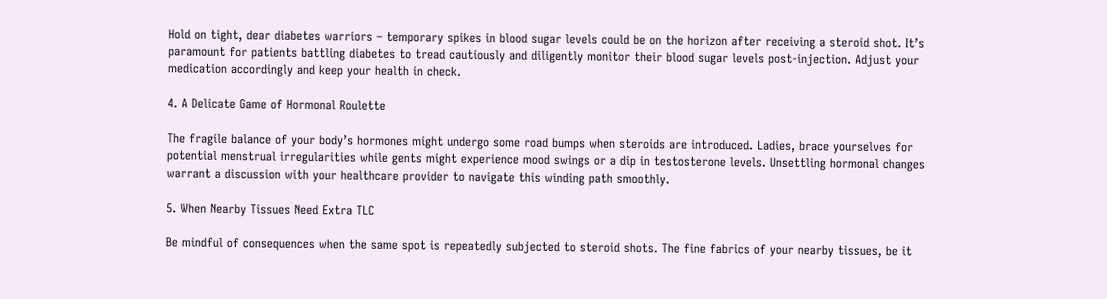Hold on tight, dear diabetes warriors – temporary spikes in blood sugar levels could be on the horizon after receiving a steroid shot. It’s paramount for patients battling diabetes to tread cautiously and diligently monitor their blood sugar levels post-injection. Adjust your medication accordingly and keep your health in check.

4. A Delicate Game of Hormonal Roulette

The fragile balance of your body’s hormones might undergo some road bumps when steroids are introduced. Ladies, brace yourselves for potential menstrual irregularities while gents might experience mood swings or a dip in testosterone levels. Unsettling hormonal changes warrant a discussion with your healthcare provider to navigate this winding path smoothly.

5. When Nearby Tissues Need Extra TLC

Be mindful of consequences when the same spot is repeatedly subjected to steroid shots. The fine fabrics of your nearby tissues, be it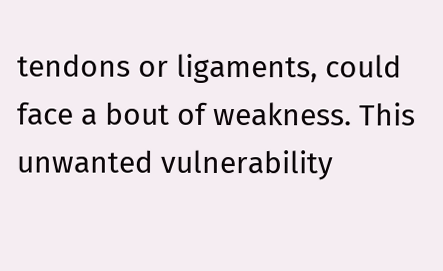tendons or ligaments, could face a bout of weakness. This unwanted vulnerability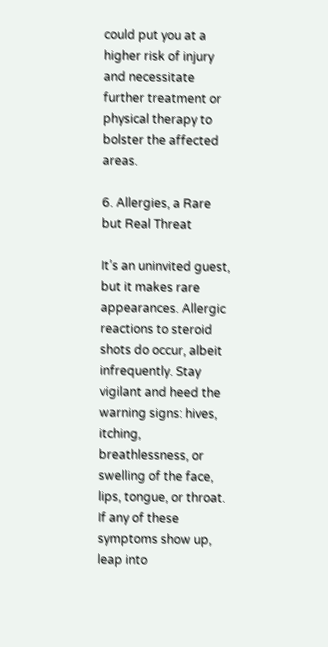could put you at a higher risk of injury and necessitate further treatment or physical therapy to bolster the affected areas.

6. Allergies, a Rare but Real Threat

It’s an uninvited guest, but it makes rare appearances. Allergic reactions to steroid shots do occur, albeit infrequently. Stay vigilant and heed the warning signs: hives, itching, breathlessness, or swelling of the face, lips, tongue, or throat. If any of these symptoms show up, leap into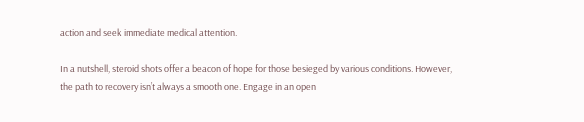action and seek immediate medical attention.

In a nutshell, steroid shots offer a beacon of hope for those besieged by various conditions. However, the path to recovery isn’t always a smooth one. Engage in an open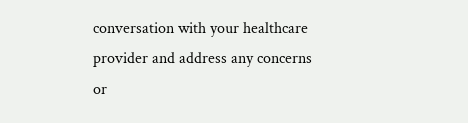conversation with your healthcare provider and address any concerns or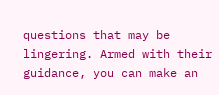questions that may be lingering. Armed with their guidance, you can make an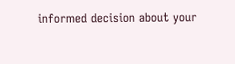informed decision about your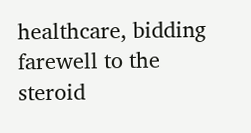healthcare, bidding farewell to the steroid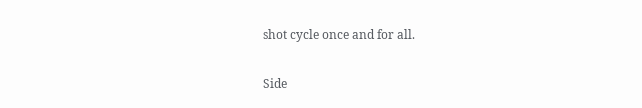shot cycle once and for all.

Side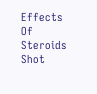Effects Of Steroids Shot